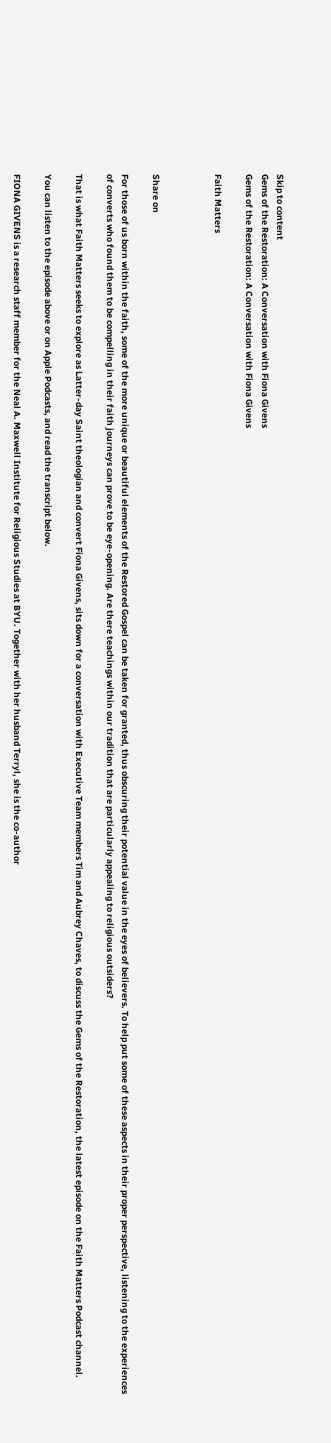Skip to content
Gems of the Restoration: A Conversation with Fiona Givens
Gems of the Restoration: A Conversation with Fiona Givens

Faith Matters



Share on

For those of us born within the faith, some of the more unique or beautiful elements of the Restored Gospel can be taken for granted, thus obscuring their potential value in the eyes of believers. To help put some of these aspects in their proper perspective, listening to the experiences of converts who found them to be compelling in their faith journeys can prove to be eye-opening. Are there teachings within our tradition that are particularly appealing to religious outsiders?

That is what Faith Matters seeks to explore as Latter-day Saint theologian and convert Fiona Givens, sits down for a conversation with Executive Team members Tim and Aubrey Chaves, to discuss the Gems of the Restoration, the latest episode on the Faith Matters Podcast channel.

You can listen to the episode above or on Apple Podcasts, and read the transcript below.

FIONA GIVENS is a research staff member for the Neal A. Maxwell Institute for Religious Studies at BYU. Together with her husband Terryl, she is the co-author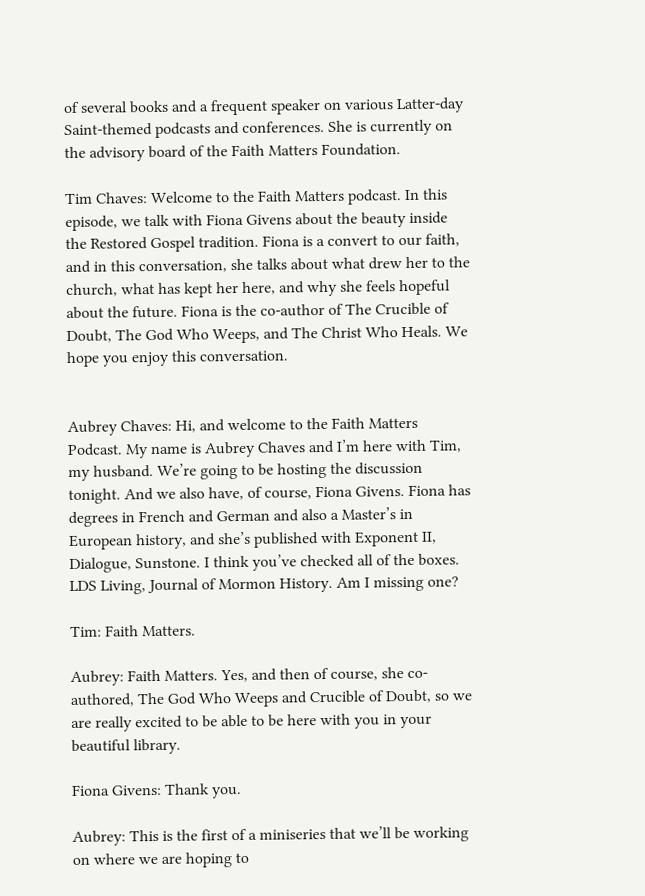of several books and a frequent speaker on various Latter-day Saint-themed podcasts and conferences. She is currently on the advisory board of the Faith Matters Foundation.

Tim Chaves: Welcome to the Faith Matters podcast. In this episode, we talk with Fiona Givens about the beauty inside the Restored Gospel tradition. Fiona is a convert to our faith, and in this conversation, she talks about what drew her to the church, what has kept her here, and why she feels hopeful about the future. Fiona is the co-author of The Crucible of Doubt, The God Who Weeps, and The Christ Who Heals. We hope you enjoy this conversation.


Aubrey Chaves: Hi, and welcome to the Faith Matters Podcast. My name is Aubrey Chaves and I’m here with Tim, my husband. We’re going to be hosting the discussion tonight. And we also have, of course, Fiona Givens. Fiona has degrees in French and German and also a Master’s in European history, and she’s published with Exponent II, Dialogue, Sunstone. I think you’ve checked all of the boxes. LDS Living, Journal of Mormon History. Am I missing one?

Tim: Faith Matters.

Aubrey: Faith Matters. Yes, and then of course, she co-authored, The God Who Weeps and Crucible of Doubt, so we are really excited to be able to be here with you in your beautiful library.

Fiona Givens: Thank you.

Aubrey: This is the first of a miniseries that we’ll be working on where we are hoping to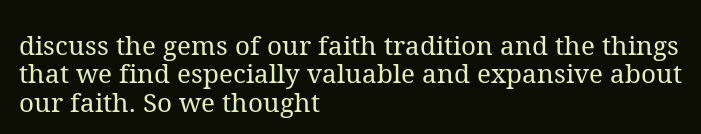discuss the gems of our faith tradition and the things that we find especially valuable and expansive about our faith. So we thought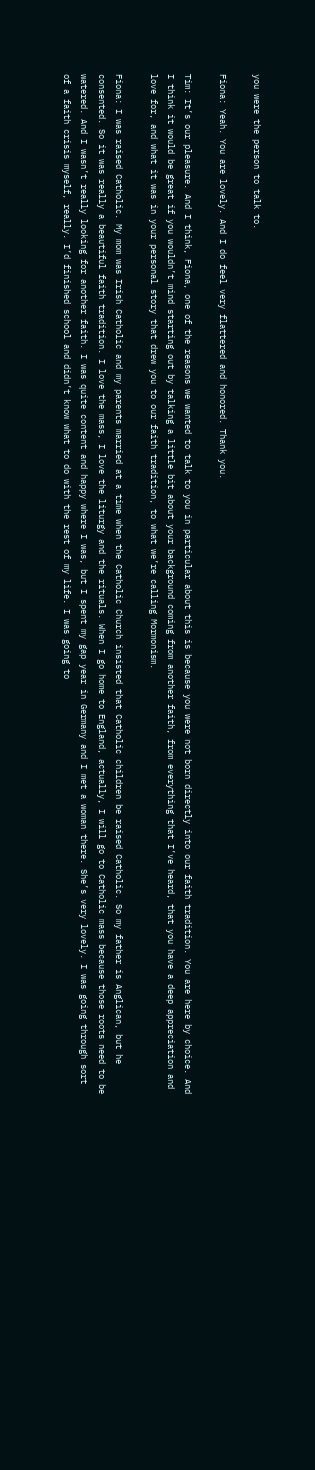you were the person to talk to.

Fiona: Yeah. You are lovely. And I do feel very flattered and honored. Thank you.

Tim: It’s our pleasure. And I think, Fiona, one of the reasons we wanted to talk to you in particular about this is because you were not born directly into our faith tradition. You are here by choice. And I think it would be great if you wouldn’t mind starting out by talking a little bit about your background coming from another faith, from everything that I’ve heard, that you have a deep appreciation and love for, and what it was in your personal story that drew you to our faith tradition, to what we’re calling Mormonism.

Fiona: I was raised Catholic. My mom was Irish Catholic and my parents married at a time when the Catholic Church insisted that Catholic children be raised Catholic. So my father is Anglican, but he consented. So it was really a beautiful faith tradition. I love the mass, I love the liturgy and the rituals. When I go home to England, actually, I will go to Catholic mass because those roots need to be watered. And I wasn’t really looking for another faith. I was quite content and happy where I was, but I spent my gap year in Germany and I met a woman there. She’s very lovely. I was going through sort of a faith crisis myself, really. I’d finished school and didn’t know what to do with the rest of my life. I was going to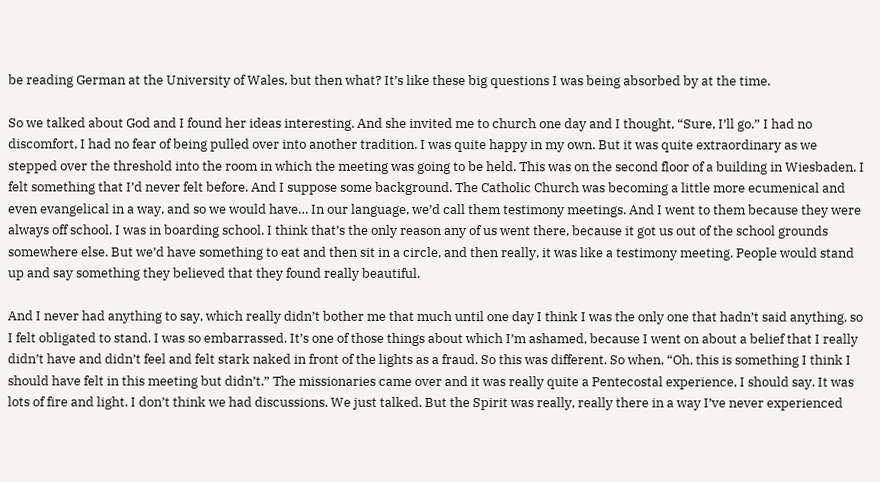be reading German at the University of Wales, but then what? It’s like these big questions I was being absorbed by at the time.

So we talked about God and I found her ideas interesting. And she invited me to church one day and I thought, “Sure, I’ll go.” I had no discomfort, I had no fear of being pulled over into another tradition. I was quite happy in my own. But it was quite extraordinary as we stepped over the threshold into the room in which the meeting was going to be held. This was on the second floor of a building in Wiesbaden. I felt something that I’d never felt before. And I suppose some background. The Catholic Church was becoming a little more ecumenical and even evangelical in a way, and so we would have… In our language, we’d call them testimony meetings. And I went to them because they were always off school. I was in boarding school. I think that’s the only reason any of us went there, because it got us out of the school grounds somewhere else. But we’d have something to eat and then sit in a circle, and then really, it was like a testimony meeting. People would stand up and say something they believed that they found really beautiful.

And I never had anything to say, which really didn’t bother me that much until one day I think I was the only one that hadn’t said anything, so I felt obligated to stand. I was so embarrassed. It’s one of those things about which I’m ashamed, because I went on about a belief that I really didn’t have and didn’t feel and felt stark naked in front of the lights as a fraud. So this was different. So when, “Oh, this is something I think I should have felt in this meeting but didn’t.” The missionaries came over and it was really quite a Pentecostal experience, I should say. It was lots of fire and light. I don’t think we had discussions. We just talked. But the Spirit was really, really there in a way I’ve never experienced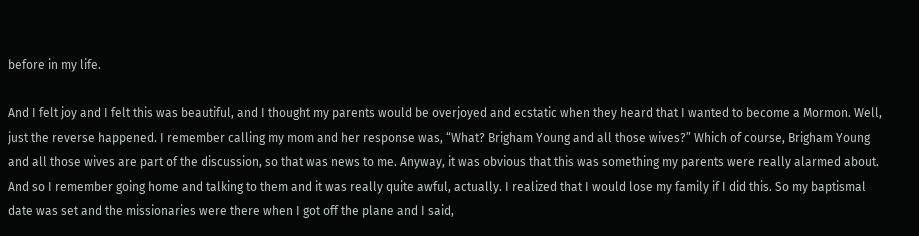before in my life.

And I felt joy and I felt this was beautiful, and I thought my parents would be overjoyed and ecstatic when they heard that I wanted to become a Mormon. Well, just the reverse happened. I remember calling my mom and her response was, “What? Brigham Young and all those wives?” Which of course, Brigham Young and all those wives are part of the discussion, so that was news to me. Anyway, it was obvious that this was something my parents were really alarmed about. And so I remember going home and talking to them and it was really quite awful, actually. I realized that I would lose my family if I did this. So my baptismal date was set and the missionaries were there when I got off the plane and I said,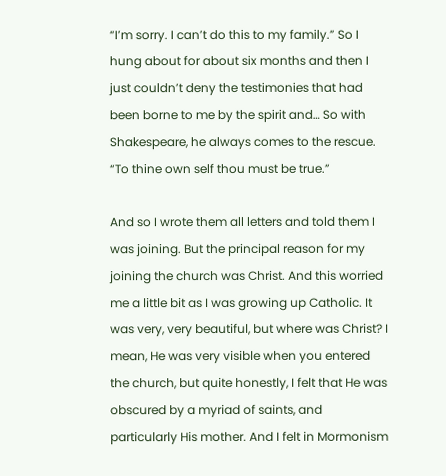“I’m sorry. I can’t do this to my family.” So I hung about for about six months and then I just couldn’t deny the testimonies that had been borne to me by the spirit and… So with Shakespeare, he always comes to the rescue. “To thine own self thou must be true.”

And so I wrote them all letters and told them I was joining. But the principal reason for my joining the church was Christ. And this worried me a little bit as I was growing up Catholic. It was very, very beautiful, but where was Christ? I mean, He was very visible when you entered the church, but quite honestly, I felt that He was obscured by a myriad of saints, and particularly His mother. And I felt in Mormonism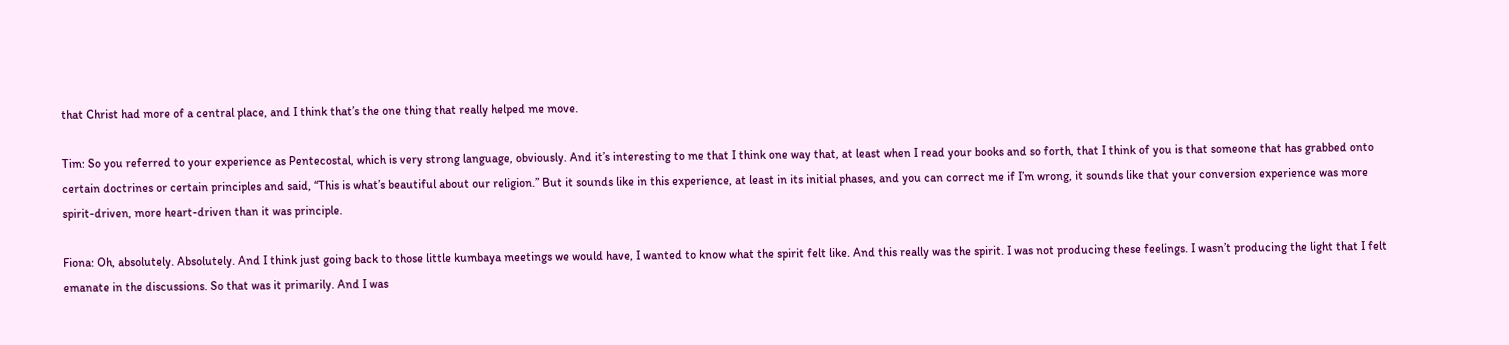that Christ had more of a central place, and I think that’s the one thing that really helped me move.

Tim: So you referred to your experience as Pentecostal, which is very strong language, obviously. And it’s interesting to me that I think one way that, at least when I read your books and so forth, that I think of you is that someone that has grabbed onto certain doctrines or certain principles and said, “This is what’s beautiful about our religion.” But it sounds like in this experience, at least in its initial phases, and you can correct me if I’m wrong, it sounds like that your conversion experience was more spirit-driven, more heart-driven than it was principle.

Fiona: Oh, absolutely. Absolutely. And I think just going back to those little kumbaya meetings we would have, I wanted to know what the spirit felt like. And this really was the spirit. I was not producing these feelings. I wasn’t producing the light that I felt emanate in the discussions. So that was it primarily. And I was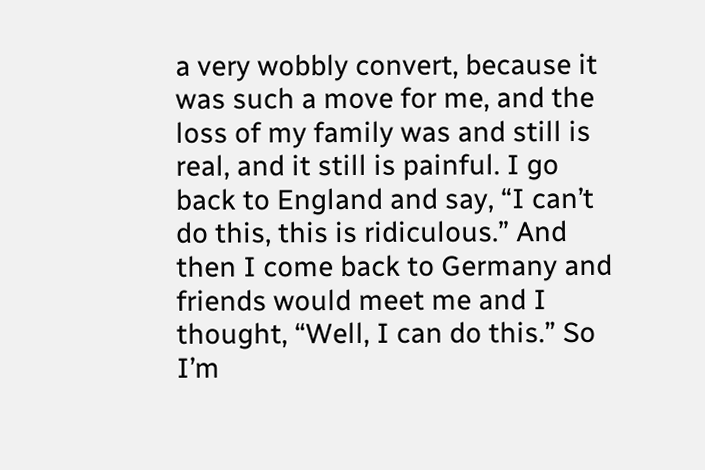a very wobbly convert, because it was such a move for me, and the loss of my family was and still is real, and it still is painful. I go back to England and say, “I can’t do this, this is ridiculous.” And then I come back to Germany and friends would meet me and I thought, “Well, I can do this.” So I’m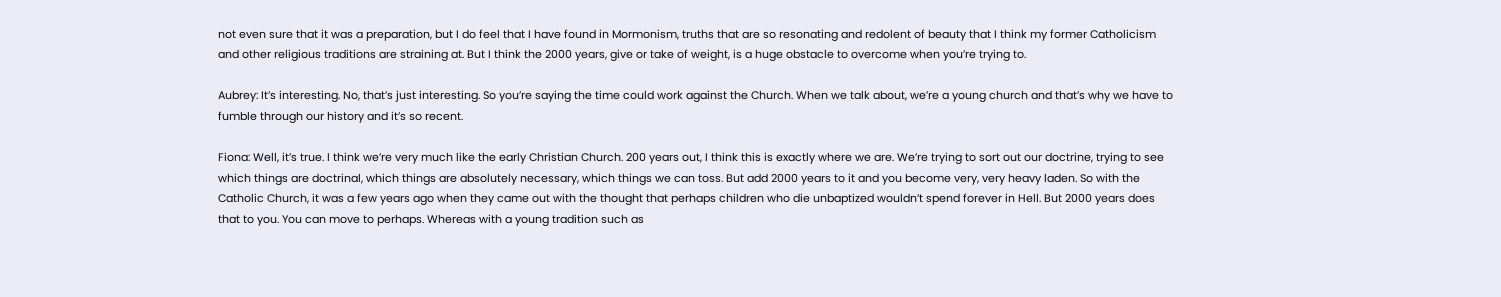not even sure that it was a preparation, but I do feel that I have found in Mormonism, truths that are so resonating and redolent of beauty that I think my former Catholicism and other religious traditions are straining at. But I think the 2000 years, give or take of weight, is a huge obstacle to overcome when you’re trying to.

Aubrey: It’s interesting. No, that’s just interesting. So you’re saying the time could work against the Church. When we talk about, we’re a young church and that’s why we have to fumble through our history and it’s so recent.

Fiona: Well, it’s true. I think we’re very much like the early Christian Church. 200 years out, I think this is exactly where we are. We’re trying to sort out our doctrine, trying to see which things are doctrinal, which things are absolutely necessary, which things we can toss. But add 2000 years to it and you become very, very heavy laden. So with the Catholic Church, it was a few years ago when they came out with the thought that perhaps children who die unbaptized wouldn’t spend forever in Hell. But 2000 years does that to you. You can move to perhaps. Whereas with a young tradition such as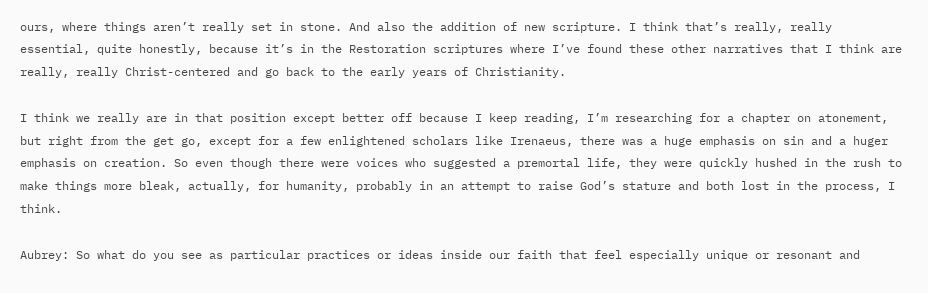ours, where things aren’t really set in stone. And also the addition of new scripture. I think that’s really, really essential, quite honestly, because it’s in the Restoration scriptures where I’ve found these other narratives that I think are really, really Christ-centered and go back to the early years of Christianity.

I think we really are in that position except better off because I keep reading, I’m researching for a chapter on atonement, but right from the get go, except for a few enlightened scholars like Irenaeus, there was a huge emphasis on sin and a huger emphasis on creation. So even though there were voices who suggested a premortal life, they were quickly hushed in the rush to make things more bleak, actually, for humanity, probably in an attempt to raise God’s stature and both lost in the process, I think.

Aubrey: So what do you see as particular practices or ideas inside our faith that feel especially unique or resonant and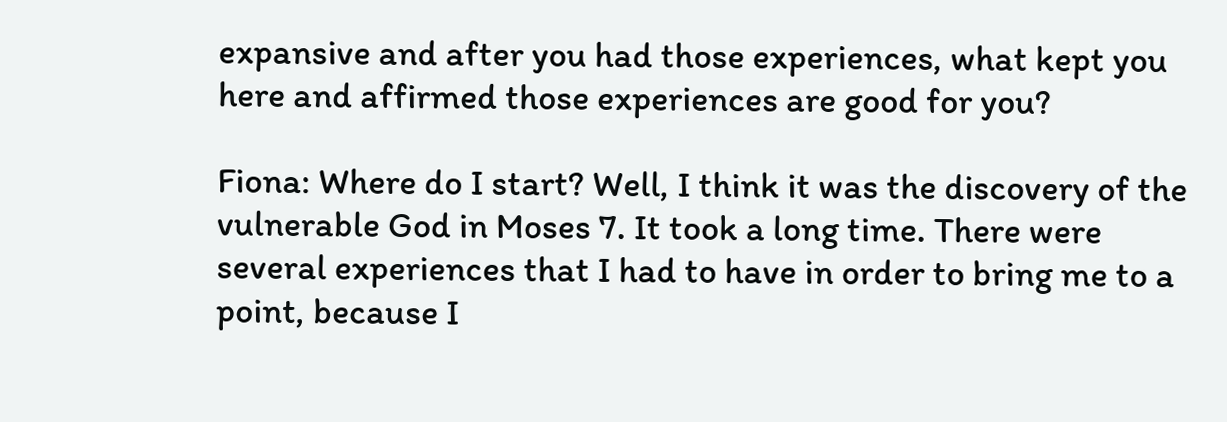expansive and after you had those experiences, what kept you here and affirmed those experiences are good for you?

Fiona: Where do I start? Well, I think it was the discovery of the vulnerable God in Moses 7. It took a long time. There were several experiences that I had to have in order to bring me to a point, because I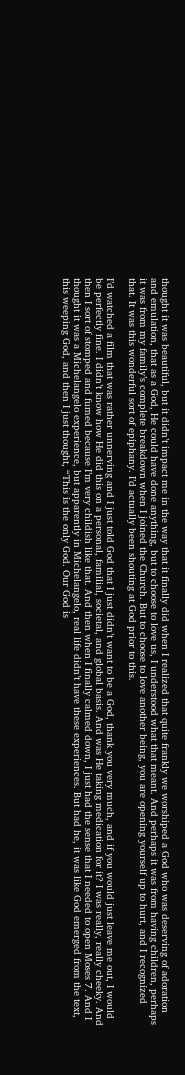thought it was beautiful, but it didn’t impact me in the way that it finally did when I realized that quite frankly we worshiped a God who was deserving of adoration and emulation, that as a God, He could have done anything, but to choose to love us, I understood what that meant. And perhaps it was from having children, perhaps it was from my family’s complete breakdown when I joined the Church. But to choose to love another being, you are opening yourself up to hurt, and I recognized that. It was this wonderful sort of epiphany. I’d actually been shouting at God prior to this.

I’d watched a film that was rather unnerving and I just told God that I just didn’t want to be a God, thank you very much, and if you would just leave me out, I would be perfectly fine. I didn’t know how He did this on a personal, familial, societal, and global basis. And was He taking medication for it? I was really, really cheeky. And then I sort of stomped and fumed because I’m very childish like that. And then when I finally calmed down, I just had the sense that I needed to open Moses 7. And I thought it was a Michelangelo experience, but apparently in Michelangelo, real life didn’t have these experiences. But had he, it was like God emerged from the text, this weeping God, and then I just thought, “This is the only God. Our God is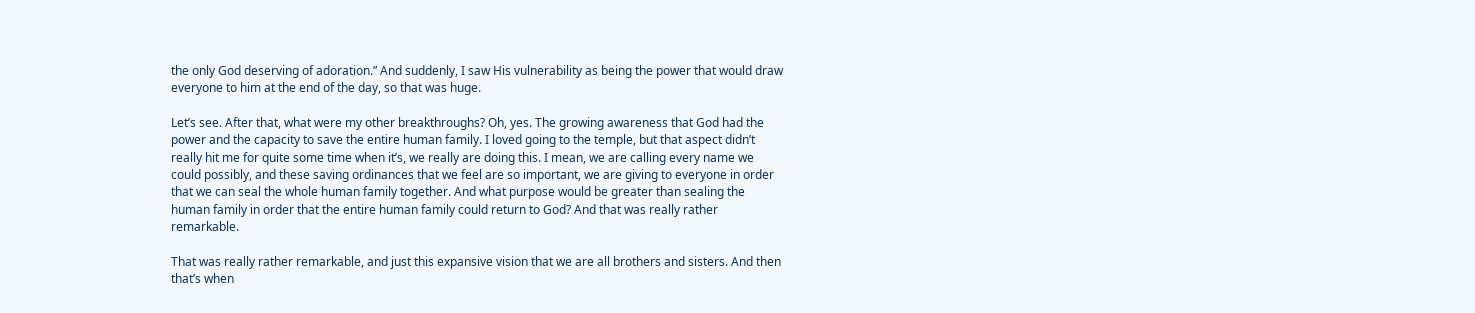the only God deserving of adoration.” And suddenly, I saw His vulnerability as being the power that would draw everyone to him at the end of the day, so that was huge.

Let’s see. After that, what were my other breakthroughs? Oh, yes. The growing awareness that God had the power and the capacity to save the entire human family. I loved going to the temple, but that aspect didn’t really hit me for quite some time when it’s, we really are doing this. I mean, we are calling every name we could possibly, and these saving ordinances that we feel are so important, we are giving to everyone in order that we can seal the whole human family together. And what purpose would be greater than sealing the human family in order that the entire human family could return to God? And that was really rather remarkable.

That was really rather remarkable, and just this expansive vision that we are all brothers and sisters. And then that’s when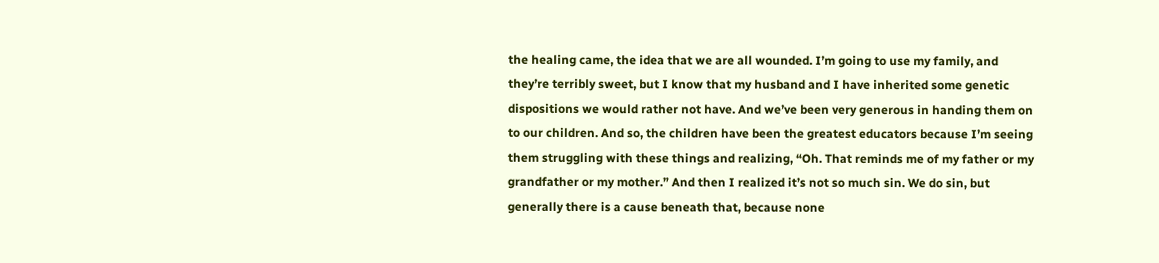the healing came, the idea that we are all wounded. I’m going to use my family, and they’re terribly sweet, but I know that my husband and I have inherited some genetic dispositions we would rather not have. And we’ve been very generous in handing them on to our children. And so, the children have been the greatest educators because I’m seeing them struggling with these things and realizing, “Oh. That reminds me of my father or my grandfather or my mother.” And then I realized it’s not so much sin. We do sin, but generally there is a cause beneath that, because none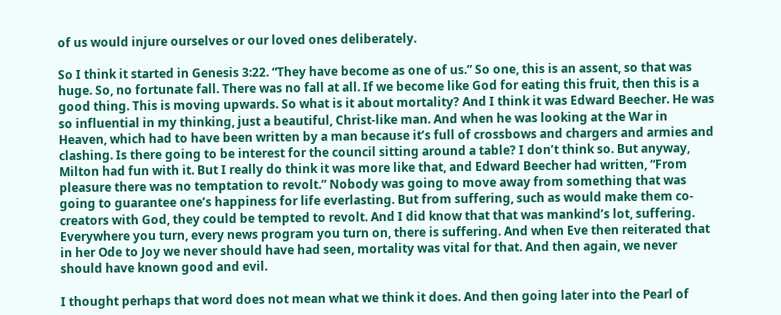of us would injure ourselves or our loved ones deliberately.

So I think it started in Genesis 3:22. “They have become as one of us.” So one, this is an assent, so that was huge. So, no fortunate fall. There was no fall at all. If we become like God for eating this fruit, then this is a good thing. This is moving upwards. So what is it about mortality? And I think it was Edward Beecher. He was so influential in my thinking, just a beautiful, Christ-like man. And when he was looking at the War in Heaven, which had to have been written by a man because it’s full of crossbows and chargers and armies and clashing. Is there going to be interest for the council sitting around a table? I don’t think so. But anyway, Milton had fun with it. But I really do think it was more like that, and Edward Beecher had written, “From pleasure there was no temptation to revolt.” Nobody was going to move away from something that was going to guarantee one’s happiness for life everlasting. But from suffering, such as would make them co-creators with God, they could be tempted to revolt. And I did know that that was mankind’s lot, suffering. Everywhere you turn, every news program you turn on, there is suffering. And when Eve then reiterated that in her Ode to Joy we never should have had seen, mortality was vital for that. And then again, we never should have known good and evil.

I thought perhaps that word does not mean what we think it does. And then going later into the Pearl of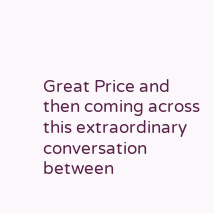Great Price and then coming across this extraordinary conversation between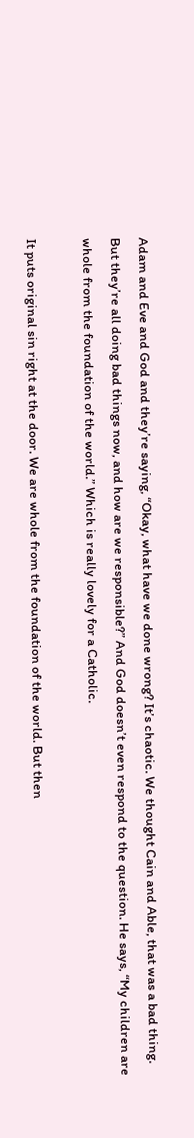Adam and Eve and God and they’re saying, “Okay, what have we done wrong? It’s chaotic. We thought Cain and Able, that was a bad thing. But they’re all doing bad things now, and how are we responsible?” And God doesn’t even respond to the question. He says, “My children are whole from the foundation of the world.” Which is really lovely for a Catholic.

It puts original sin right at the door. We are whole from the foundation of the world. But then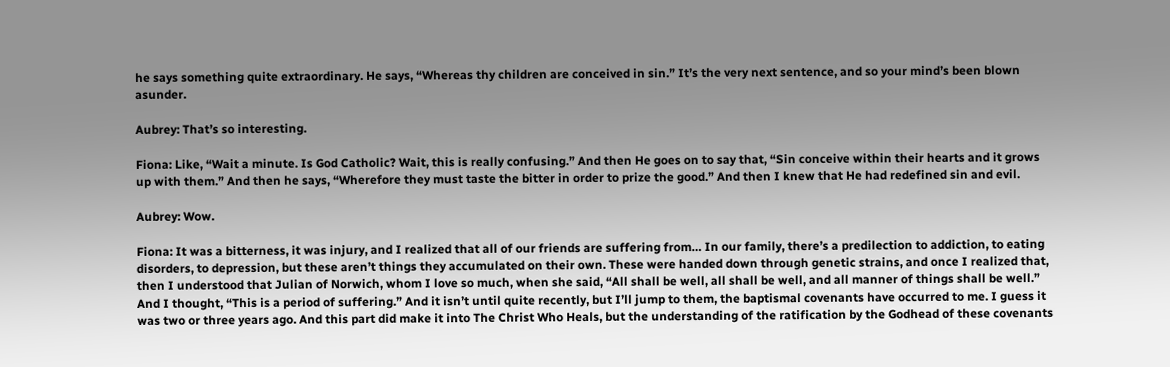he says something quite extraordinary. He says, “Whereas thy children are conceived in sin.” It’s the very next sentence, and so your mind’s been blown asunder.

Aubrey: That’s so interesting.

Fiona: Like, “Wait a minute. Is God Catholic? Wait, this is really confusing.” And then He goes on to say that, “Sin conceive within their hearts and it grows up with them.” And then he says, “Wherefore they must taste the bitter in order to prize the good.” And then I knew that He had redefined sin and evil.

Aubrey: Wow.

Fiona: It was a bitterness, it was injury, and I realized that all of our friends are suffering from… In our family, there’s a predilection to addiction, to eating disorders, to depression, but these aren’t things they accumulated on their own. These were handed down through genetic strains, and once I realized that, then I understood that Julian of Norwich, whom I love so much, when she said, “All shall be well, all shall be well, and all manner of things shall be well.” And I thought, “This is a period of suffering.” And it isn’t until quite recently, but I’ll jump to them, the baptismal covenants have occurred to me. I guess it was two or three years ago. And this part did make it into The Christ Who Heals, but the understanding of the ratification by the Godhead of these covenants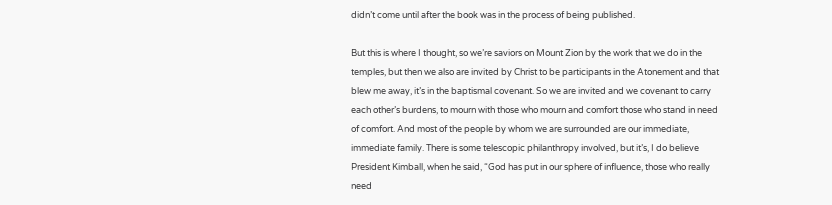didn’t come until after the book was in the process of being published.

But this is where I thought, so we’re saviors on Mount Zion by the work that we do in the temples, but then we also are invited by Christ to be participants in the Atonement and that blew me away, it’s in the baptismal covenant. So we are invited and we covenant to carry each other’s burdens, to mourn with those who mourn and comfort those who stand in need of comfort. And most of the people by whom we are surrounded are our immediate, immediate family. There is some telescopic philanthropy involved, but it’s, I do believe President Kimball, when he said, “God has put in our sphere of influence, those who really need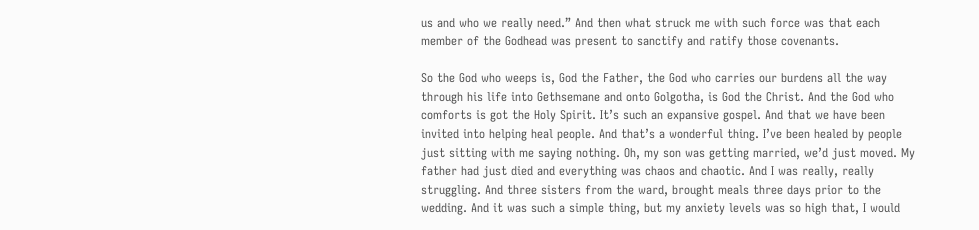us and who we really need.” And then what struck me with such force was that each member of the Godhead was present to sanctify and ratify those covenants.

So the God who weeps is, God the Father, the God who carries our burdens all the way through his life into Gethsemane and onto Golgotha, is God the Christ. And the God who comforts is got the Holy Spirit. It’s such an expansive gospel. And that we have been invited into helping heal people. And that’s a wonderful thing. I’ve been healed by people just sitting with me saying nothing. Oh, my son was getting married, we’d just moved. My father had just died and everything was chaos and chaotic. And I was really, really struggling. And three sisters from the ward, brought meals three days prior to the wedding. And it was such a simple thing, but my anxiety levels was so high that, I would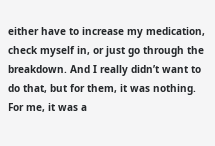either have to increase my medication, check myself in, or just go through the breakdown. And I really didn’t want to do that, but for them, it was nothing. For me, it was a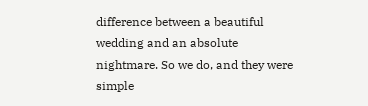difference between a beautiful wedding and an absolute nightmare. So we do, and they were simple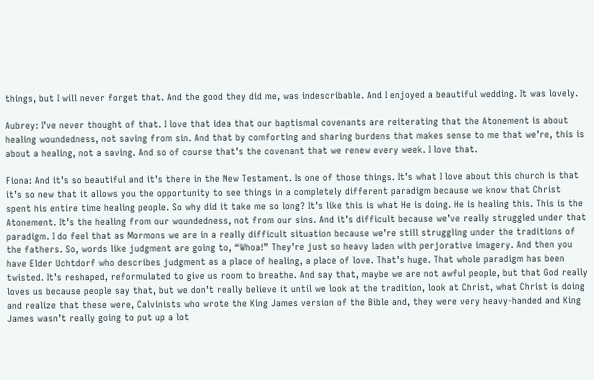things, but I will never forget that. And the good they did me, was indescribable. And I enjoyed a beautiful wedding. It was lovely.

Aubrey: I’ve never thought of that. I love that idea that our baptismal covenants are reiterating that the Atonement is about healing woundedness, not saving from sin. And that by comforting and sharing burdens that makes sense to me that we’re, this is about a healing, not a saving. And so of course that’s the covenant that we renew every week. I love that.

Fiona: And it’s so beautiful and it’s there in the New Testament. Is one of those things. It’s what I love about this church is that it’s so new that it allows you the opportunity to see things in a completely different paradigm because we know that Christ spent his entire time healing people. So why did it take me so long? It’s like this is what He is doing. He is healing this. This is the Atonement. It’s the healing from our woundedness, not from our sins. And it’s difficult because we’ve really struggled under that paradigm. I do feel that as Mormons we are in a really difficult situation because we’re still struggling under the traditions of the fathers. So, words like judgment are going to, “Whoa!” They’re just so heavy laden with perjorative imagery. And then you have Elder Uchtdorf who describes judgment as a place of healing, a place of love. That’s huge. That whole paradigm has been twisted. It’s reshaped, reformulated to give us room to breathe. And say that, maybe we are not awful people, but that God really loves us because people say that, but we don’t really believe it until we look at the tradition, look at Christ, what Christ is doing and realize that these were, Calvinists who wrote the King James version of the Bible and, they were very heavy-handed and King James wasn’t really going to put up a lot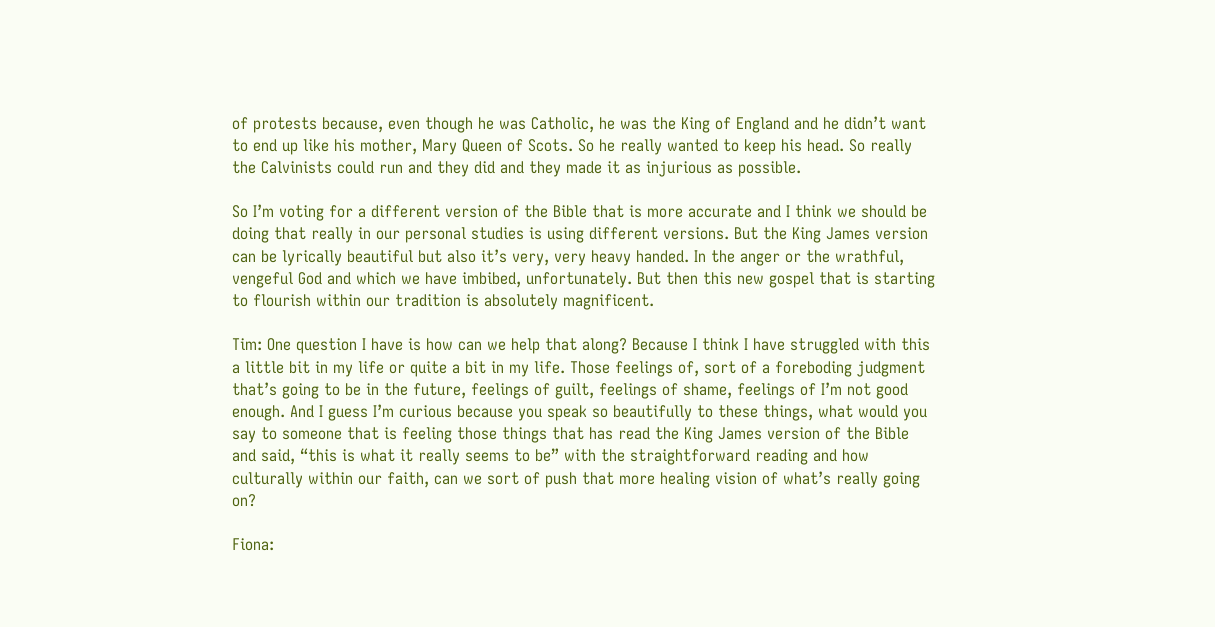of protests because, even though he was Catholic, he was the King of England and he didn’t want to end up like his mother, Mary Queen of Scots. So he really wanted to keep his head. So really the Calvinists could run and they did and they made it as injurious as possible.

So I’m voting for a different version of the Bible that is more accurate and I think we should be doing that really in our personal studies is using different versions. But the King James version can be lyrically beautiful but also it’s very, very heavy handed. In the anger or the wrathful, vengeful God and which we have imbibed, unfortunately. But then this new gospel that is starting to flourish within our tradition is absolutely magnificent.

Tim: One question I have is how can we help that along? Because I think I have struggled with this a little bit in my life or quite a bit in my life. Those feelings of, sort of a foreboding judgment that’s going to be in the future, feelings of guilt, feelings of shame, feelings of I’m not good enough. And I guess I’m curious because you speak so beautifully to these things, what would you say to someone that is feeling those things that has read the King James version of the Bible and said, “this is what it really seems to be” with the straightforward reading and how culturally within our faith, can we sort of push that more healing vision of what’s really going on?

Fiona: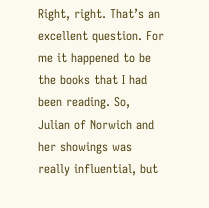Right, right. That’s an excellent question. For me it happened to be the books that I had been reading. So, Julian of Norwich and her showings was really influential, but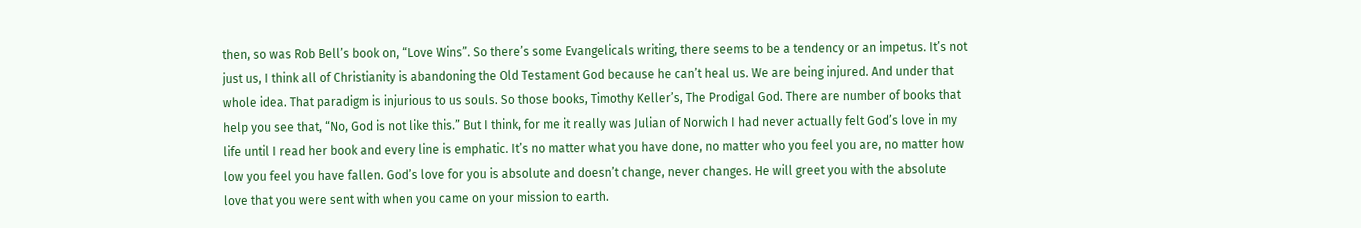then, so was Rob Bell’s book on, “Love Wins”. So there’s some Evangelicals writing, there seems to be a tendency or an impetus. It’s not just us, I think all of Christianity is abandoning the Old Testament God because he can’t heal us. We are being injured. And under that whole idea. That paradigm is injurious to us souls. So those books, Timothy Keller’s, The Prodigal God. There are number of books that help you see that, “No, God is not like this.” But I think, for me it really was Julian of Norwich I had never actually felt God’s love in my life until I read her book and every line is emphatic. It’s no matter what you have done, no matter who you feel you are, no matter how low you feel you have fallen. God’s love for you is absolute and doesn’t change, never changes. He will greet you with the absolute love that you were sent with when you came on your mission to earth.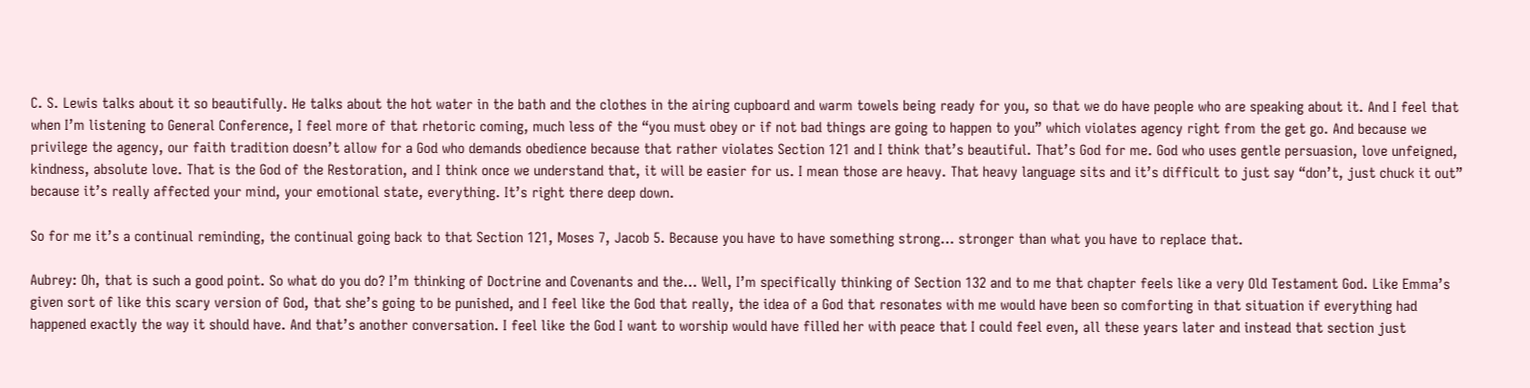C. S. Lewis talks about it so beautifully. He talks about the hot water in the bath and the clothes in the airing cupboard and warm towels being ready for you, so that we do have people who are speaking about it. And I feel that when I’m listening to General Conference, I feel more of that rhetoric coming, much less of the “you must obey or if not bad things are going to happen to you” which violates agency right from the get go. And because we privilege the agency, our faith tradition doesn’t allow for a God who demands obedience because that rather violates Section 121 and I think that’s beautiful. That’s God for me. God who uses gentle persuasion, love unfeigned, kindness, absolute love. That is the God of the Restoration, and I think once we understand that, it will be easier for us. I mean those are heavy. That heavy language sits and it’s difficult to just say “don’t, just chuck it out” because it’s really affected your mind, your emotional state, everything. It’s right there deep down.

So for me it’s a continual reminding, the continual going back to that Section 121, Moses 7, Jacob 5. Because you have to have something strong… stronger than what you have to replace that.

Aubrey: Oh, that is such a good point. So what do you do? I’m thinking of Doctrine and Covenants and the… Well, I’m specifically thinking of Section 132 and to me that chapter feels like a very Old Testament God. Like Emma’s given sort of like this scary version of God, that she’s going to be punished, and I feel like the God that really, the idea of a God that resonates with me would have been so comforting in that situation if everything had happened exactly the way it should have. And that’s another conversation. I feel like the God I want to worship would have filled her with peace that I could feel even, all these years later and instead that section just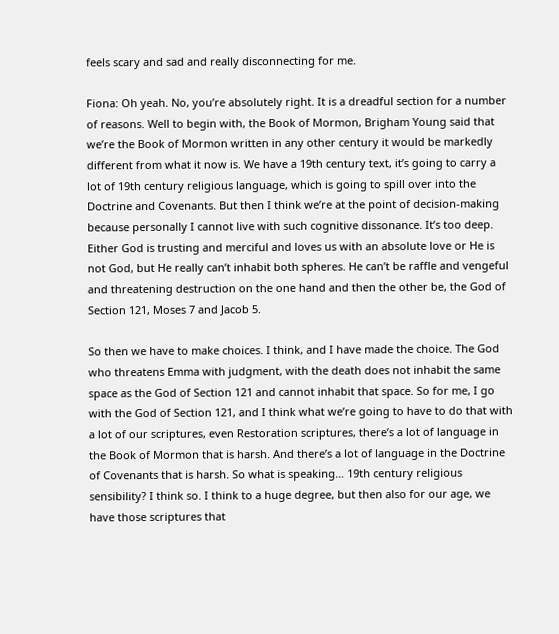feels scary and sad and really disconnecting for me.

Fiona: Oh yeah. No, you’re absolutely right. It is a dreadful section for a number of reasons. Well to begin with, the Book of Mormon, Brigham Young said that we’re the Book of Mormon written in any other century it would be markedly different from what it now is. We have a 19th century text, it’s going to carry a lot of 19th century religious language, which is going to spill over into the Doctrine and Covenants. But then I think we’re at the point of decision-making because personally I cannot live with such cognitive dissonance. It’s too deep. Either God is trusting and merciful and loves us with an absolute love or He is not God, but He really can’t inhabit both spheres. He can’t be raffle and vengeful and threatening destruction on the one hand and then the other be, the God of Section 121, Moses 7 and Jacob 5.

So then we have to make choices. I think, and I have made the choice. The God who threatens Emma with judgment, with the death does not inhabit the same space as the God of Section 121 and cannot inhabit that space. So for me, I go with the God of Section 121, and I think what we’re going to have to do that with a lot of our scriptures, even Restoration scriptures, there’s a lot of language in the Book of Mormon that is harsh. And there’s a lot of language in the Doctrine of Covenants that is harsh. So what is speaking… 19th century religious sensibility? I think so. I think to a huge degree, but then also for our age, we have those scriptures that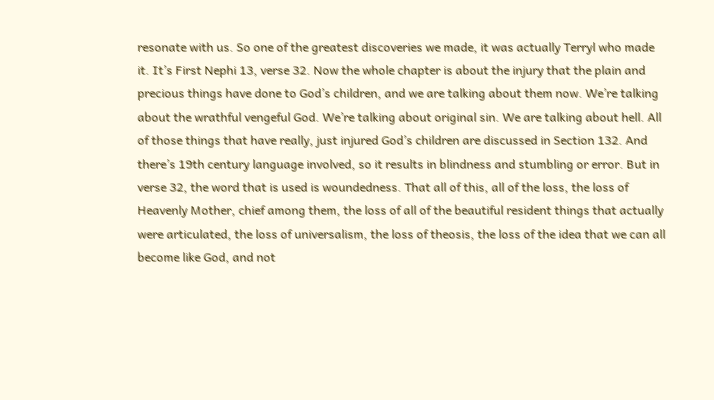resonate with us. So one of the greatest discoveries we made, it was actually Terryl who made it. It’s First Nephi 13, verse 32. Now the whole chapter is about the injury that the plain and precious things have done to God’s children, and we are talking about them now. We’re talking about the wrathful vengeful God. We’re talking about original sin. We are talking about hell. All of those things that have really, just injured God’s children are discussed in Section 132. And there’s 19th century language involved, so it results in blindness and stumbling or error. But in verse 32, the word that is used is woundedness. That all of this, all of the loss, the loss of Heavenly Mother, chief among them, the loss of all of the beautiful resident things that actually were articulated, the loss of universalism, the loss of theosis, the loss of the idea that we can all become like God, and not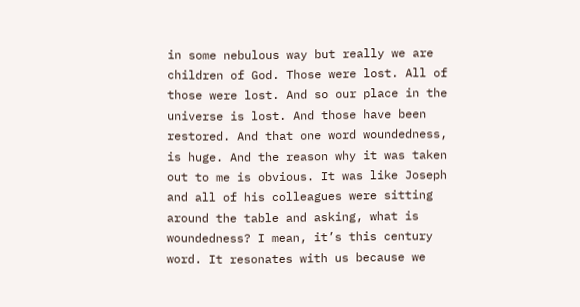in some nebulous way but really we are children of God. Those were lost. All of those were lost. And so our place in the universe is lost. And those have been restored. And that one word woundedness, is huge. And the reason why it was taken out to me is obvious. It was like Joseph and all of his colleagues were sitting around the table and asking, what is woundedness? I mean, it’s this century word. It resonates with us because we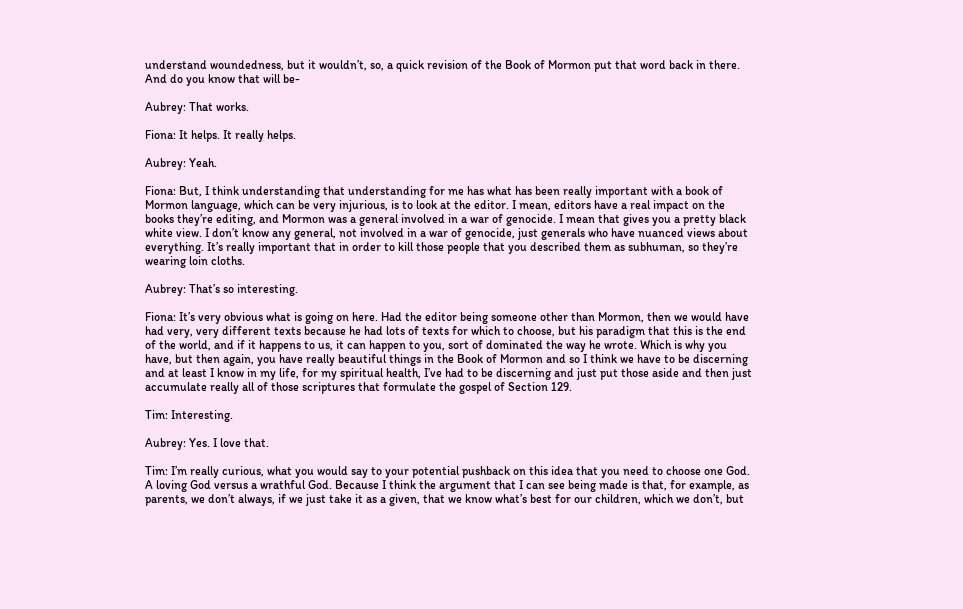understand woundedness, but it wouldn’t, so, a quick revision of the Book of Mormon put that word back in there. And do you know that will be-

Aubrey: That works.

Fiona: It helps. It really helps.

Aubrey: Yeah.

Fiona: But, I think understanding that understanding for me has what has been really important with a book of Mormon language, which can be very injurious, is to look at the editor. I mean, editors have a real impact on the books they’re editing, and Mormon was a general involved in a war of genocide. I mean that gives you a pretty black white view. I don’t know any general, not involved in a war of genocide, just generals who have nuanced views about everything. It’s really important that in order to kill those people that you described them as subhuman, so they’re wearing loin cloths.

Aubrey: That’s so interesting.

Fiona: It’s very obvious what is going on here. Had the editor being someone other than Mormon, then we would have had very, very different texts because he had lots of texts for which to choose, but his paradigm that this is the end of the world, and if it happens to us, it can happen to you, sort of dominated the way he wrote. Which is why you have, but then again, you have really beautiful things in the Book of Mormon and so I think we have to be discerning and at least I know in my life, for my spiritual health, I’ve had to be discerning and just put those aside and then just accumulate really all of those scriptures that formulate the gospel of Section 129.

Tim: Interesting.

Aubrey: Yes. I love that.

Tim: I’m really curious, what you would say to your potential pushback on this idea that you need to choose one God. A loving God versus a wrathful God. Because I think the argument that I can see being made is that, for example, as parents, we don’t always, if we just take it as a given, that we know what’s best for our children, which we don’t, but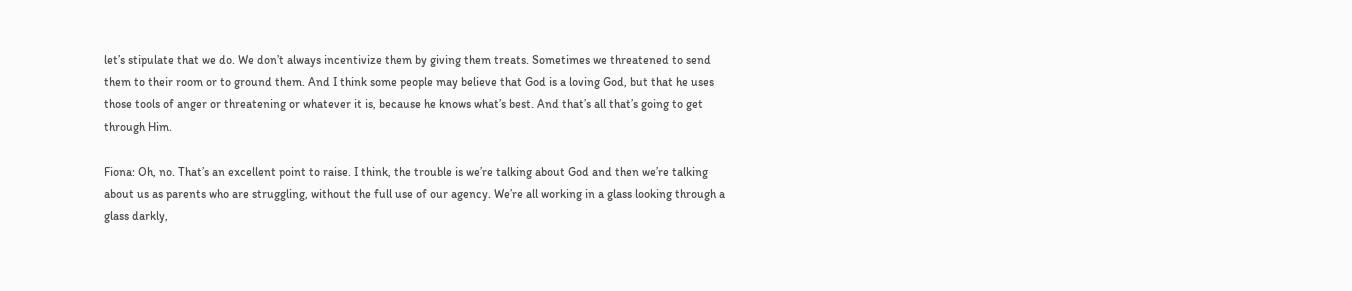let’s stipulate that we do. We don’t always incentivize them by giving them treats. Sometimes we threatened to send them to their room or to ground them. And I think some people may believe that God is a loving God, but that he uses those tools of anger or threatening or whatever it is, because he knows what’s best. And that’s all that’s going to get through Him.

Fiona: Oh, no. That’s an excellent point to raise. I think, the trouble is we’re talking about God and then we’re talking about us as parents who are struggling, without the full use of our agency. We’re all working in a glass looking through a glass darkly,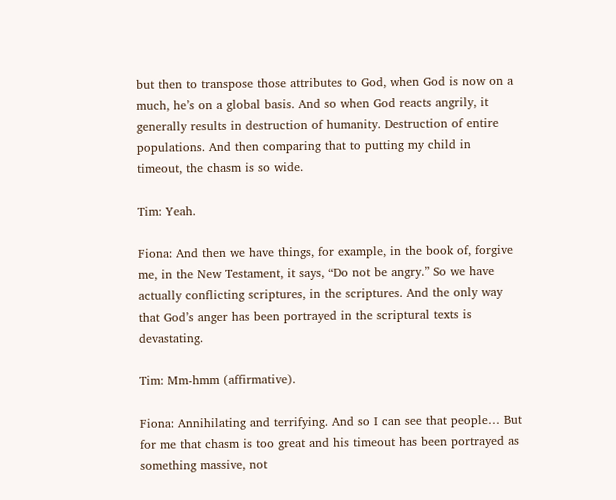but then to transpose those attributes to God, when God is now on a much, he’s on a global basis. And so when God reacts angrily, it generally results in destruction of humanity. Destruction of entire populations. And then comparing that to putting my child in timeout, the chasm is so wide.

Tim: Yeah.

Fiona: And then we have things, for example, in the book of, forgive me, in the New Testament, it says, “Do not be angry.” So we have actually conflicting scriptures, in the scriptures. And the only way that God’s anger has been portrayed in the scriptural texts is devastating.

Tim: Mm-hmm (affirmative).

Fiona: Annihilating and terrifying. And so I can see that people… But for me that chasm is too great and his timeout has been portrayed as something massive, not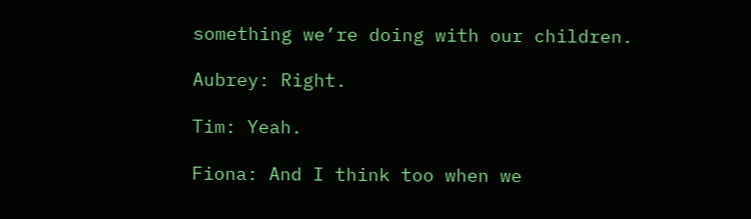something we’re doing with our children.

Aubrey: Right.

Tim: Yeah.

Fiona: And I think too when we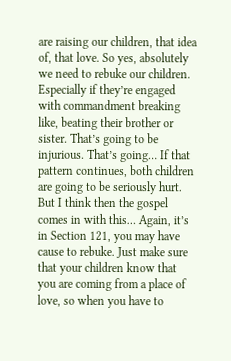are raising our children, that idea of, that love. So yes, absolutely we need to rebuke our children. Especially if they’re engaged with commandment breaking like, beating their brother or sister. That’s going to be injurious. That’s going… If that pattern continues, both children are going to be seriously hurt. But I think then the gospel comes in with this… Again, it’s in Section 121, you may have cause to rebuke. Just make sure that your children know that you are coming from a place of love, so when you have to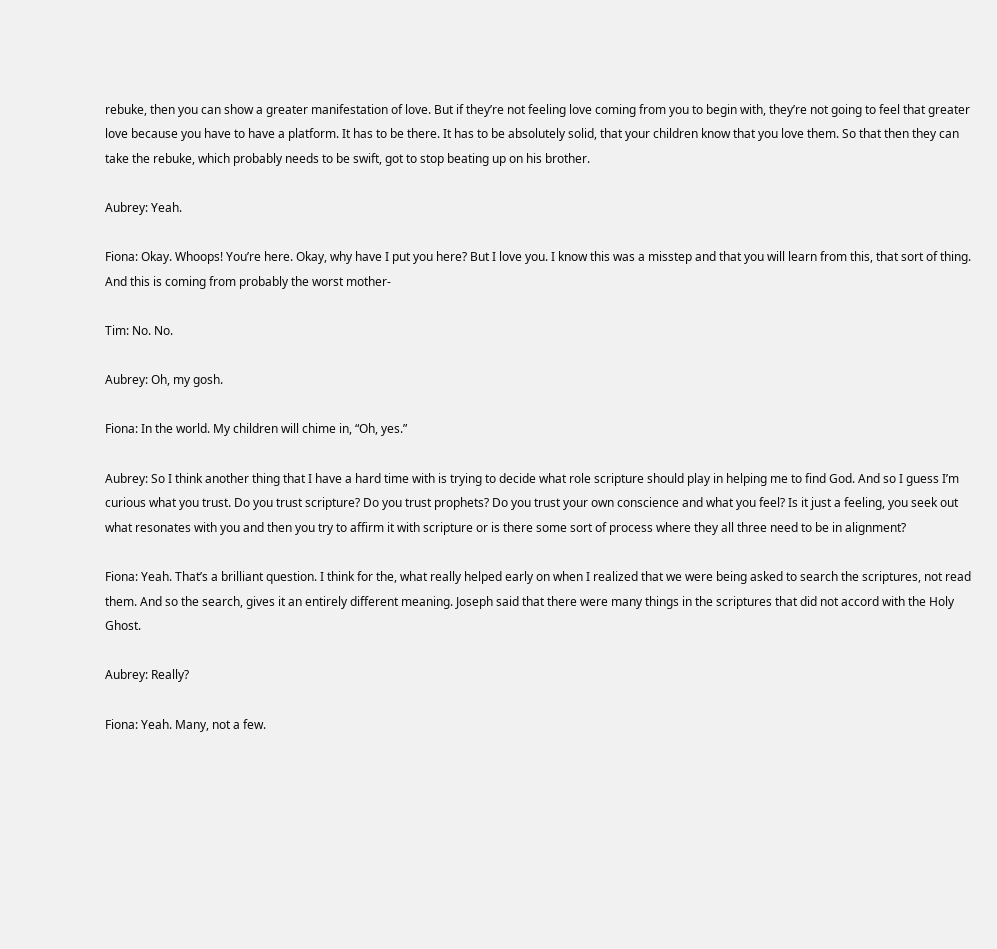rebuke, then you can show a greater manifestation of love. But if they’re not feeling love coming from you to begin with, they’re not going to feel that greater love because you have to have a platform. It has to be there. It has to be absolutely solid, that your children know that you love them. So that then they can take the rebuke, which probably needs to be swift, got to stop beating up on his brother.

Aubrey: Yeah.

Fiona: Okay. Whoops! You’re here. Okay, why have I put you here? But I love you. I know this was a misstep and that you will learn from this, that sort of thing. And this is coming from probably the worst mother-

Tim: No. No.

Aubrey: Oh, my gosh.

Fiona: In the world. My children will chime in, “Oh, yes.”

Aubrey: So I think another thing that I have a hard time with is trying to decide what role scripture should play in helping me to find God. And so I guess I’m curious what you trust. Do you trust scripture? Do you trust prophets? Do you trust your own conscience and what you feel? Is it just a feeling, you seek out what resonates with you and then you try to affirm it with scripture or is there some sort of process where they all three need to be in alignment?

Fiona: Yeah. That’s a brilliant question. I think for the, what really helped early on when I realized that we were being asked to search the scriptures, not read them. And so the search, gives it an entirely different meaning. Joseph said that there were many things in the scriptures that did not accord with the Holy Ghost.

Aubrey: Really?

Fiona: Yeah. Many, not a few.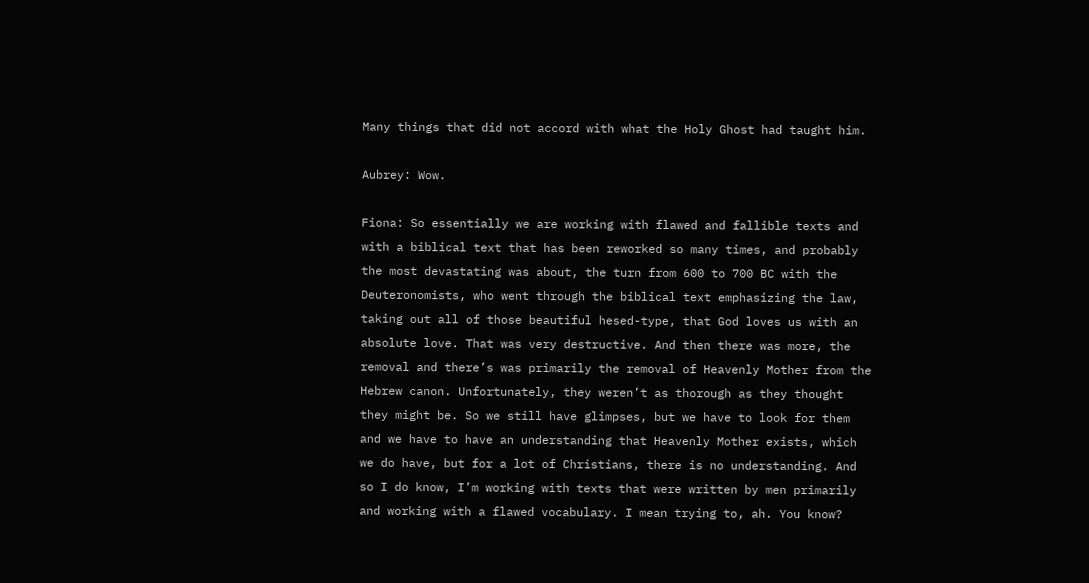Many things that did not accord with what the Holy Ghost had taught him.

Aubrey: Wow.

Fiona: So essentially we are working with flawed and fallible texts and with a biblical text that has been reworked so many times, and probably the most devastating was about, the turn from 600 to 700 BC with the Deuteronomists, who went through the biblical text emphasizing the law, taking out all of those beautiful hesed-type, that God loves us with an absolute love. That was very destructive. And then there was more, the removal and there’s was primarily the removal of Heavenly Mother from the Hebrew canon. Unfortunately, they weren’t as thorough as they thought they might be. So we still have glimpses, but we have to look for them and we have to have an understanding that Heavenly Mother exists, which we do have, but for a lot of Christians, there is no understanding. And so I do know, I’m working with texts that were written by men primarily and working with a flawed vocabulary. I mean trying to, ah. You know?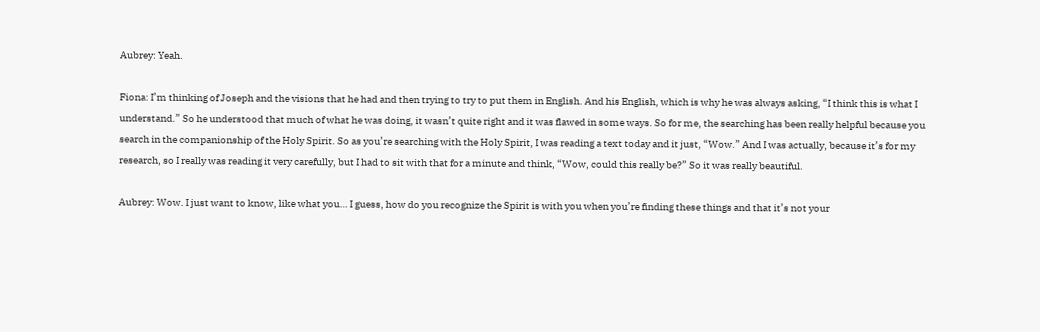Aubrey: Yeah.

Fiona: I’m thinking of Joseph and the visions that he had and then trying to try to put them in English. And his English, which is why he was always asking, “I think this is what I understand.” So he understood that much of what he was doing, it wasn’t quite right and it was flawed in some ways. So for me, the searching has been really helpful because you search in the companionship of the Holy Spirit. So as you’re searching with the Holy Spirit, I was reading a text today and it just, “Wow.” And I was actually, because it’s for my research, so I really was reading it very carefully, but I had to sit with that for a minute and think, “Wow, could this really be?” So it was really beautiful.

Aubrey: Wow. I just want to know, like what you… I guess, how do you recognize the Spirit is with you when you’re finding these things and that it’s not your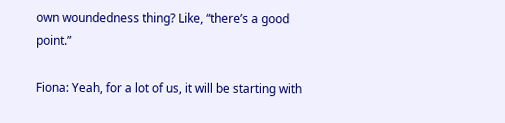own woundedness thing? Like, “there’s a good point.”

Fiona: Yeah, for a lot of us, it will be starting with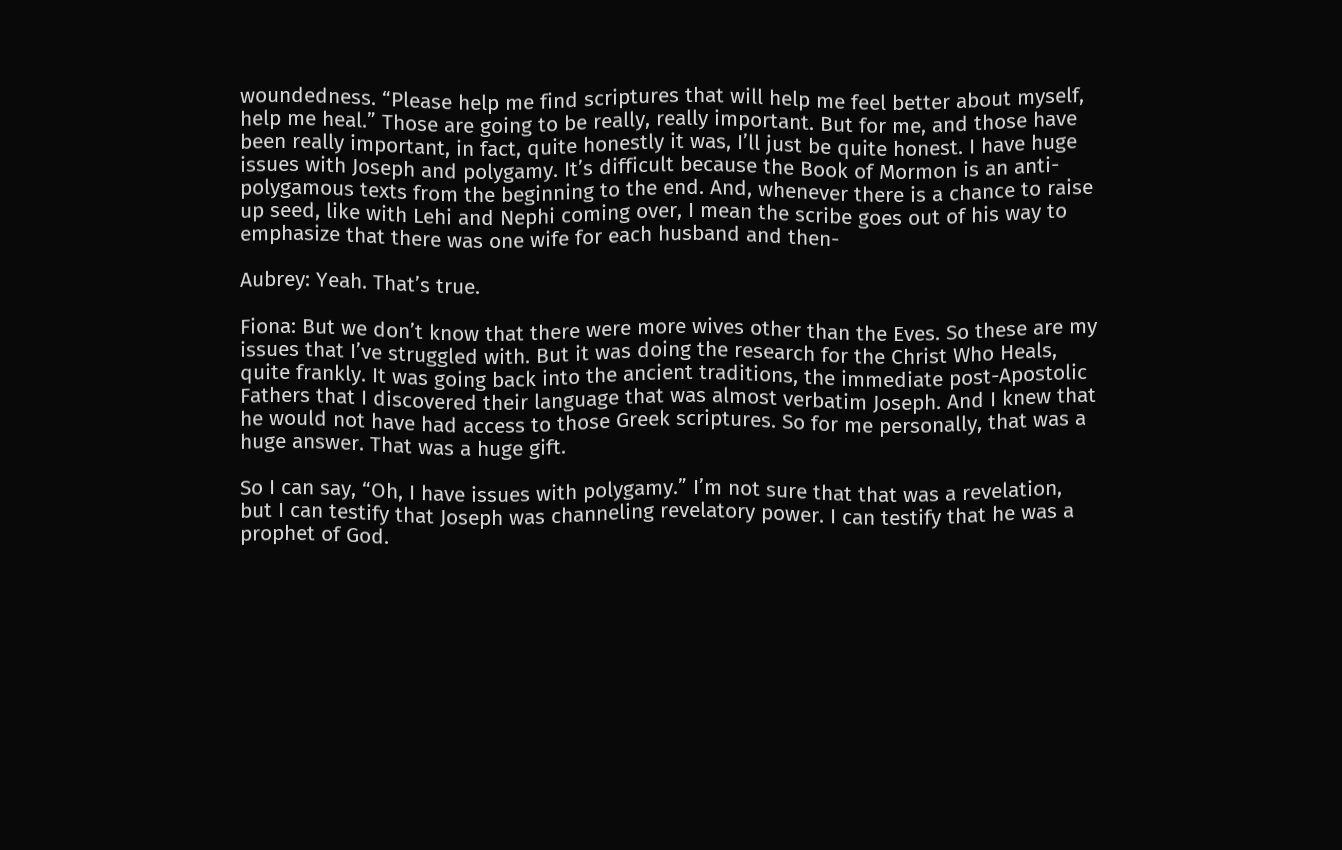woundedness. “Please help me find scriptures that will help me feel better about myself, help me heal.” Those are going to be really, really important. But for me, and those have been really important, in fact, quite honestly it was, I’ll just be quite honest. I have huge issues with Joseph and polygamy. It’s difficult because the Book of Mormon is an anti-polygamous texts from the beginning to the end. And, whenever there is a chance to raise up seed, like with Lehi and Nephi coming over, I mean the scribe goes out of his way to emphasize that there was one wife for each husband and then-

Aubrey: Yeah. That’s true.

Fiona: But we don’t know that there were more wives other than the Eves. So these are my issues that I’ve struggled with. But it was doing the research for the Christ Who Heals, quite frankly. It was going back into the ancient traditions, the immediate post-Apostolic Fathers that I discovered their language that was almost verbatim Joseph. And I knew that he would not have had access to those Greek scriptures. So for me personally, that was a huge answer. That was a huge gift.

So I can say, “Oh, I have issues with polygamy.” I’m not sure that that was a revelation, but I can testify that Joseph was channeling revelatory power. I can testify that he was a prophet of God.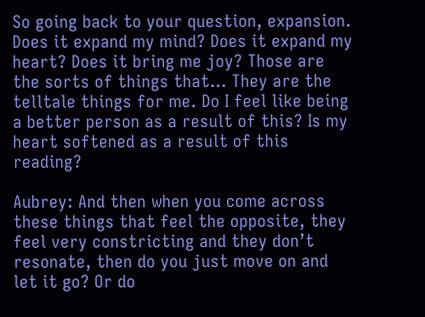So going back to your question, expansion. Does it expand my mind? Does it expand my heart? Does it bring me joy? Those are the sorts of things that… They are the telltale things for me. Do I feel like being a better person as a result of this? Is my heart softened as a result of this reading?

Aubrey: And then when you come across these things that feel the opposite, they feel very constricting and they don’t resonate, then do you just move on and let it go? Or do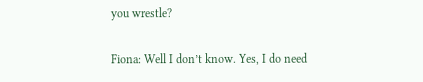you wrestle?

Fiona: Well I don’t know. Yes, I do need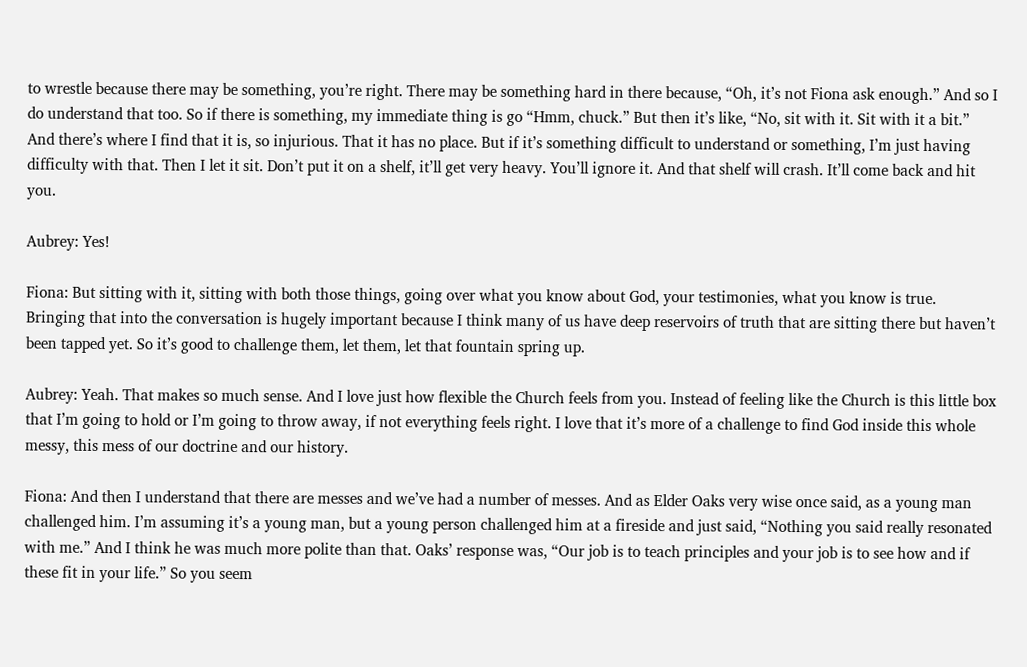to wrestle because there may be something, you’re right. There may be something hard in there because, “Oh, it’s not Fiona ask enough.” And so I do understand that too. So if there is something, my immediate thing is go “Hmm, chuck.” But then it’s like, “No, sit with it. Sit with it a bit.” And there’s where I find that it is, so injurious. That it has no place. But if it’s something difficult to understand or something, I’m just having difficulty with that. Then I let it sit. Don’t put it on a shelf, it’ll get very heavy. You’ll ignore it. And that shelf will crash. It’ll come back and hit you.

Aubrey: Yes!

Fiona: But sitting with it, sitting with both those things, going over what you know about God, your testimonies, what you know is true. Bringing that into the conversation is hugely important because I think many of us have deep reservoirs of truth that are sitting there but haven’t been tapped yet. So it’s good to challenge them, let them, let that fountain spring up.

Aubrey: Yeah. That makes so much sense. And I love just how flexible the Church feels from you. Instead of feeling like the Church is this little box that I’m going to hold or I’m going to throw away, if not everything feels right. I love that it’s more of a challenge to find God inside this whole messy, this mess of our doctrine and our history.

Fiona: And then I understand that there are messes and we’ve had a number of messes. And as Elder Oaks very wise once said, as a young man challenged him. I’m assuming it’s a young man, but a young person challenged him at a fireside and just said, “Nothing you said really resonated with me.” And I think he was much more polite than that. Oaks’ response was, “Our job is to teach principles and your job is to see how and if these fit in your life.” So you seem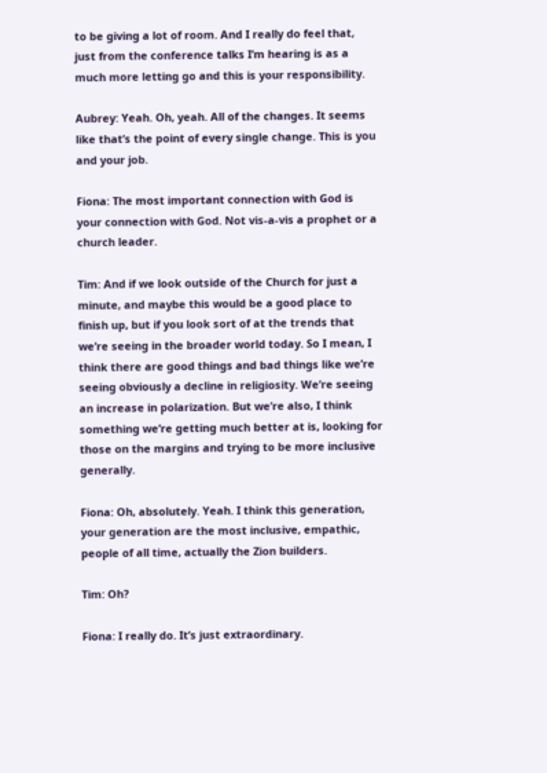to be giving a lot of room. And I really do feel that, just from the conference talks I’m hearing is as a much more letting go and this is your responsibility.

Aubrey: Yeah. Oh, yeah. All of the changes. It seems like that’s the point of every single change. This is you and your job.

Fiona: The most important connection with God is your connection with God. Not vis-a-vis a prophet or a church leader.

Tim: And if we look outside of the Church for just a minute, and maybe this would be a good place to finish up, but if you look sort of at the trends that we’re seeing in the broader world today. So I mean, I think there are good things and bad things like we’re seeing obviously a decline in religiosity. We’re seeing an increase in polarization. But we’re also, I think something we’re getting much better at is, looking for those on the margins and trying to be more inclusive generally.

Fiona: Oh, absolutely. Yeah. I think this generation, your generation are the most inclusive, empathic, people of all time, actually the Zion builders.

Tim: Oh?

Fiona: I really do. It’s just extraordinary.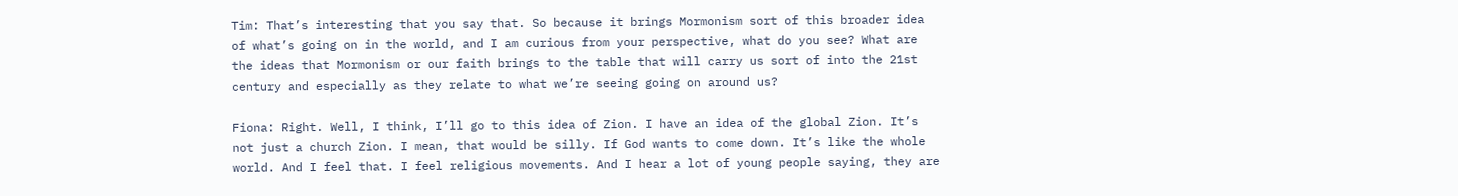Tim: That’s interesting that you say that. So because it brings Mormonism sort of this broader idea of what’s going on in the world, and I am curious from your perspective, what do you see? What are the ideas that Mormonism or our faith brings to the table that will carry us sort of into the 21st century and especially as they relate to what we’re seeing going on around us?

Fiona: Right. Well, I think, I’ll go to this idea of Zion. I have an idea of the global Zion. It’s not just a church Zion. I mean, that would be silly. If God wants to come down. It’s like the whole world. And I feel that. I feel religious movements. And I hear a lot of young people saying, they are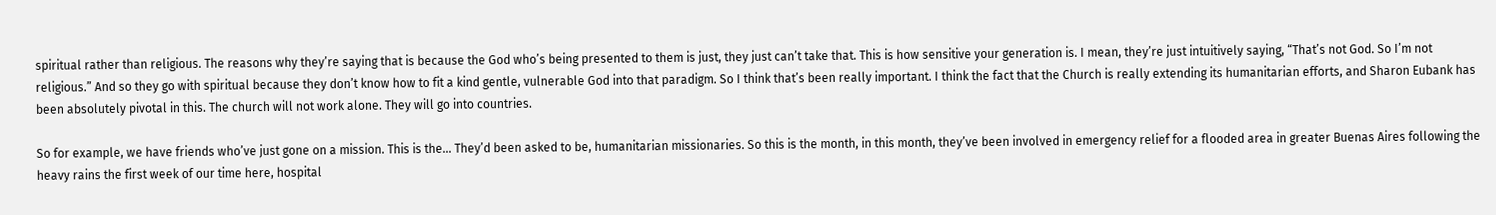spiritual rather than religious. The reasons why they’re saying that is because the God who’s being presented to them is just, they just can’t take that. This is how sensitive your generation is. I mean, they’re just intuitively saying, “That’s not God. So I’m not religious.” And so they go with spiritual because they don’t know how to fit a kind gentle, vulnerable God into that paradigm. So I think that’s been really important. I think the fact that the Church is really extending its humanitarian efforts, and Sharon Eubank has been absolutely pivotal in this. The church will not work alone. They will go into countries.

So for example, we have friends who’ve just gone on a mission. This is the… They’d been asked to be, humanitarian missionaries. So this is the month, in this month, they’ve been involved in emergency relief for a flooded area in greater Buenas Aires following the heavy rains the first week of our time here, hospital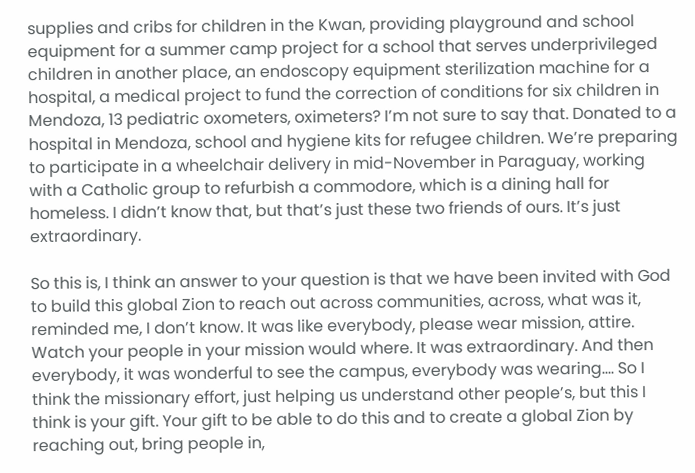supplies and cribs for children in the Kwan, providing playground and school equipment for a summer camp project for a school that serves underprivileged children in another place, an endoscopy equipment sterilization machine for a hospital, a medical project to fund the correction of conditions for six children in Mendoza, 13 pediatric oxometers, oximeters? I’m not sure to say that. Donated to a hospital in Mendoza, school and hygiene kits for refugee children. We’re preparing to participate in a wheelchair delivery in mid-November in Paraguay, working with a Catholic group to refurbish a commodore, which is a dining hall for homeless. I didn’t know that, but that’s just these two friends of ours. It’s just extraordinary.

So this is, I think an answer to your question is that we have been invited with God to build this global Zion to reach out across communities, across, what was it, reminded me, I don’t know. It was like everybody, please wear mission, attire. Watch your people in your mission would where. It was extraordinary. And then everybody, it was wonderful to see the campus, everybody was wearing…. So I think the missionary effort, just helping us understand other people’s, but this I think is your gift. Your gift to be able to do this and to create a global Zion by reaching out, bring people in,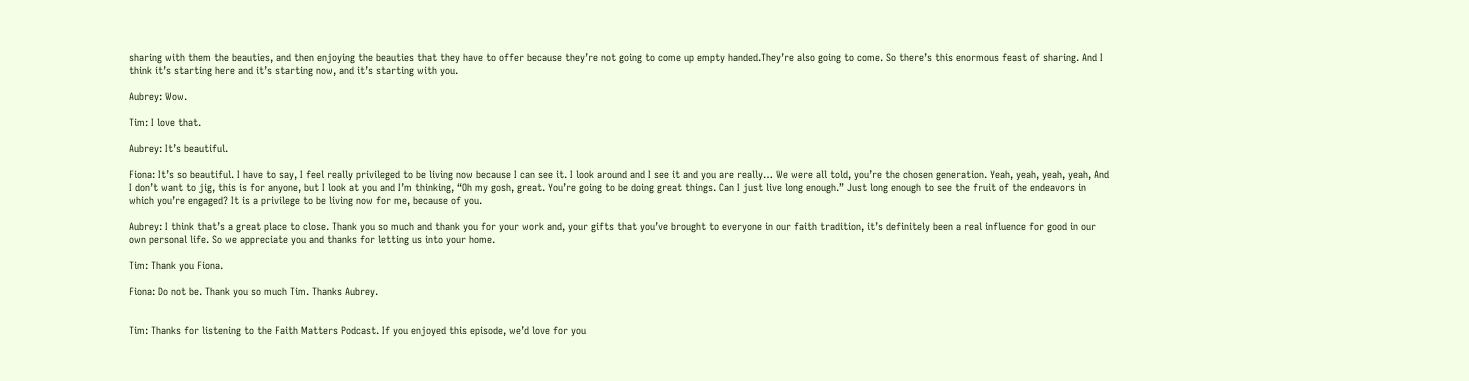sharing with them the beauties, and then enjoying the beauties that they have to offer because they’re not going to come up empty handed.They’re also going to come. So there’s this enormous feast of sharing. And I think it’s starting here and it’s starting now, and it’s starting with you.

Aubrey: Wow.

Tim: I love that.

Aubrey: It’s beautiful.

Fiona: It’s so beautiful. I have to say, I feel really privileged to be living now because I can see it. I look around and I see it and you are really… We were all told, you’re the chosen generation. Yeah, yeah, yeah, yeah, And I don’t want to jig, this is for anyone, but I look at you and I’m thinking, “Oh my gosh, great. You’re going to be doing great things. Can I just live long enough.” Just long enough to see the fruit of the endeavors in which you’re engaged? It is a privilege to be living now for me, because of you.

Aubrey: I think that’s a great place to close. Thank you so much and thank you for your work and, your gifts that you’ve brought to everyone in our faith tradition, it’s definitely been a real influence for good in our own personal life. So we appreciate you and thanks for letting us into your home.

Tim: Thank you Fiona.

Fiona: Do not be. Thank you so much Tim. Thanks Aubrey.


Tim: Thanks for listening to the Faith Matters Podcast. If you enjoyed this episode, we’d love for you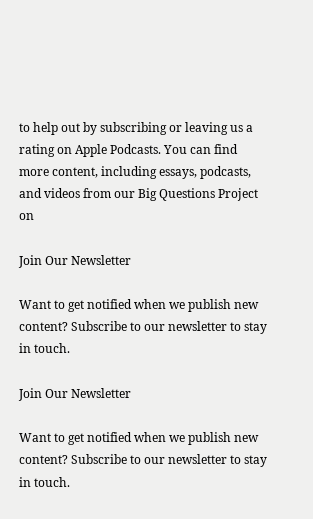to help out by subscribing or leaving us a rating on Apple Podcasts. You can find more content, including essays, podcasts, and videos from our Big Questions Project on

Join Our Newsletter

Want to get notified when we publish new content? Subscribe to our newsletter to stay in touch.

Join Our Newsletter

Want to get notified when we publish new content? Subscribe to our newsletter to stay in touch.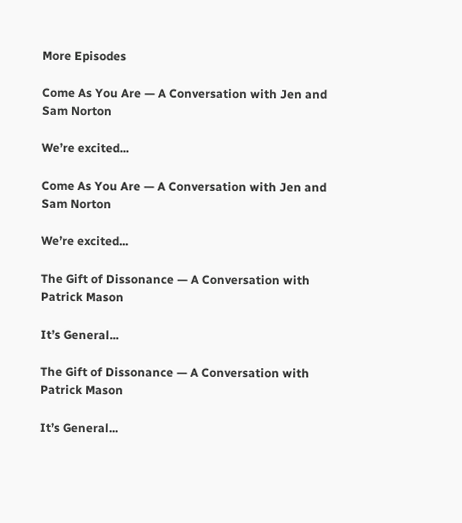More Episodes

Come As You Are — A Conversation with Jen and Sam Norton

We’re excited...

Come As You Are — A Conversation with Jen and Sam Norton

We’re excited...

The Gift of Dissonance — A Conversation with Patrick Mason

It’s General...

The Gift of Dissonance — A Conversation with Patrick Mason

It’s General...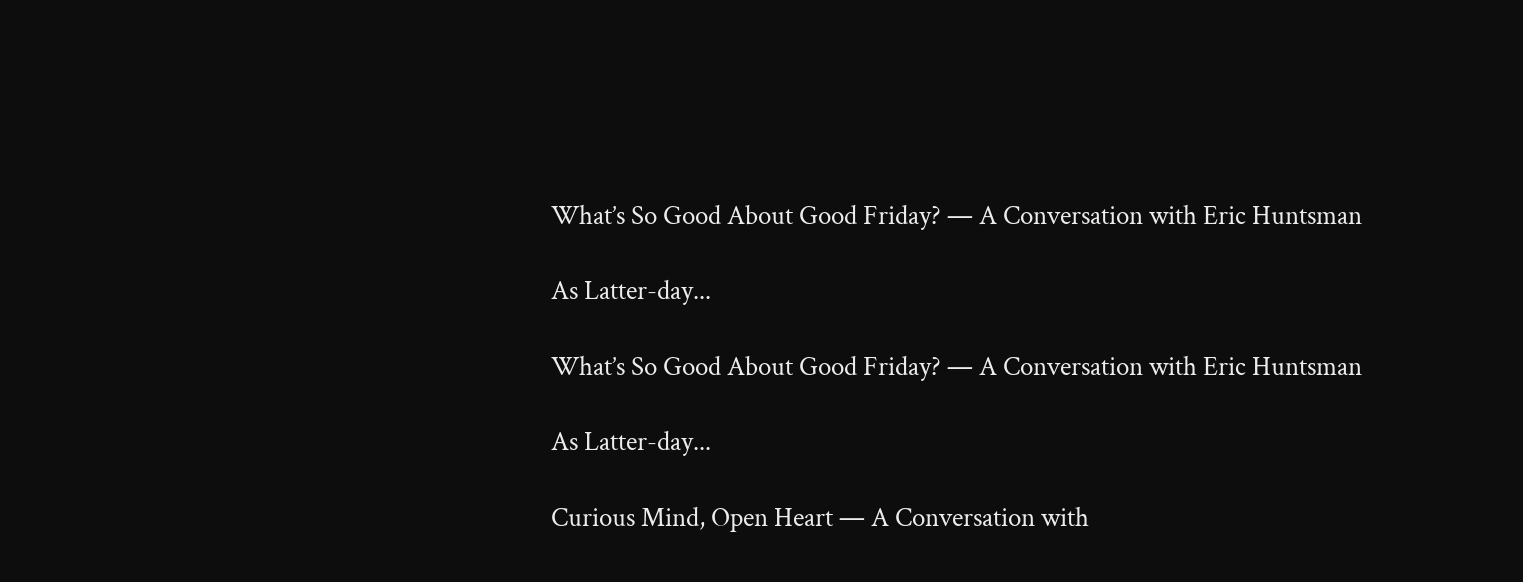What’s So Good About Good Friday? — A Conversation with Eric Huntsman

As Latter-day...

What’s So Good About Good Friday? — A Conversation with Eric Huntsman

As Latter-day...

Curious Mind, Open Heart — A Conversation with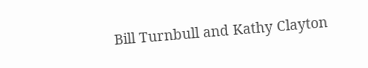Bill Turnbull and Kathy Clayton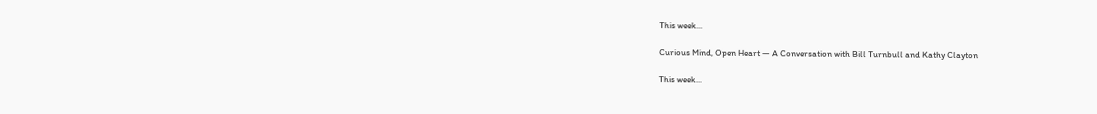This week...

Curious Mind, Open Heart — A Conversation with Bill Turnbull and Kathy Clayton

This week...